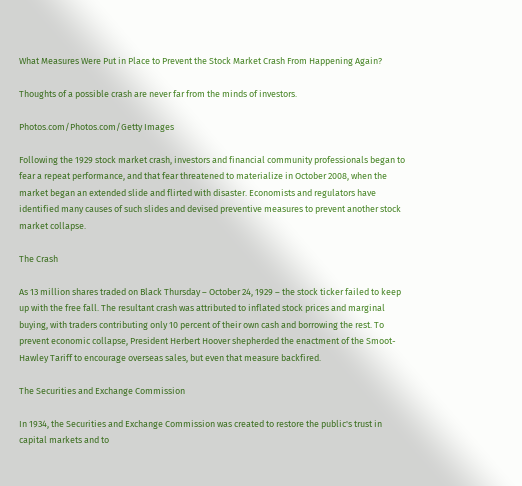What Measures Were Put in Place to Prevent the Stock Market Crash From Happening Again?

Thoughts of a possible crash are never far from the minds of investors.

Photos.com/Photos.com/Getty Images

Following the 1929 stock market crash, investors and financial community professionals began to fear a repeat performance, and that fear threatened to materialize in October 2008, when the market began an extended slide and flirted with disaster. Economists and regulators have identified many causes of such slides and devised preventive measures to prevent another stock market collapse.

The Crash

As 13 million shares traded on Black Thursday – October 24, 1929 – the stock ticker failed to keep up with the free fall. The resultant crash was attributed to inflated stock prices and marginal buying, with traders contributing only 10 percent of their own cash and borrowing the rest. To prevent economic collapse, President Herbert Hoover shepherded the enactment of the Smoot-Hawley Tariff to encourage overseas sales, but even that measure backfired.

The Securities and Exchange Commission

In 1934, the Securities and Exchange Commission was created to restore the public's trust in capital markets and to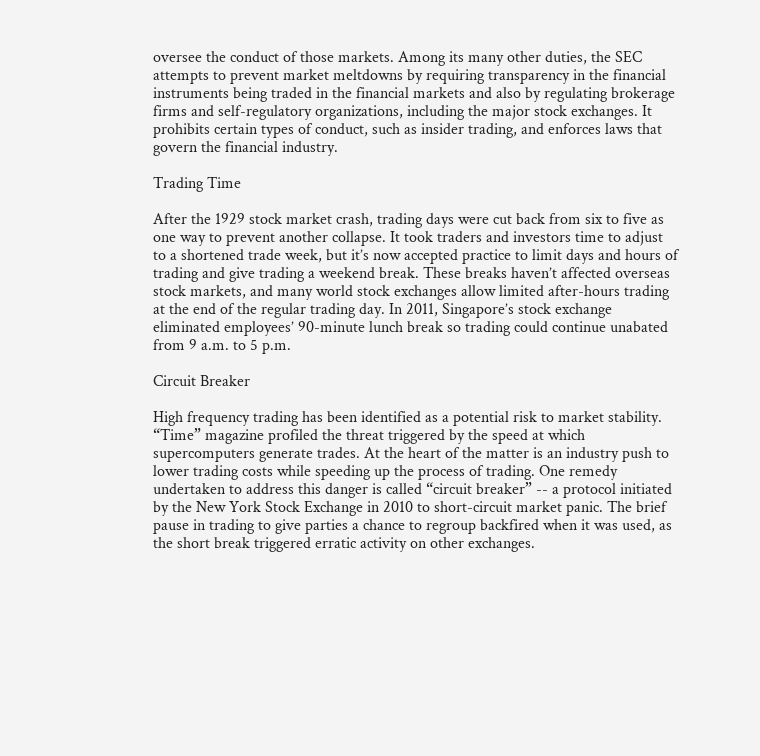oversee the conduct of those markets. Among its many other duties, the SEC attempts to prevent market meltdowns by requiring transparency in the financial instruments being traded in the financial markets and also by regulating brokerage firms and self-regulatory organizations, including the major stock exchanges. It prohibits certain types of conduct, such as insider trading, and enforces laws that govern the financial industry.

Trading Time

After the 1929 stock market crash, trading days were cut back from six to five as one way to prevent another collapse. It took traders and investors time to adjust to a shortened trade week, but it’s now accepted practice to limit days and hours of trading and give trading a weekend break. These breaks haven’t affected overseas stock markets, and many world stock exchanges allow limited after-hours trading at the end of the regular trading day. In 2011, Singapore’s stock exchange eliminated employees’ 90-minute lunch break so trading could continue unabated from 9 a.m. to 5 p.m.

Circuit Breaker

High frequency trading has been identified as a potential risk to market stability. “Time” magazine profiled the threat triggered by the speed at which supercomputers generate trades. At the heart of the matter is an industry push to lower trading costs while speeding up the process of trading. One remedy undertaken to address this danger is called “circuit breaker” -- a protocol initiated by the New York Stock Exchange in 2010 to short-circuit market panic. The brief pause in trading to give parties a chance to regroup backfired when it was used, as the short break triggered erratic activity on other exchanges.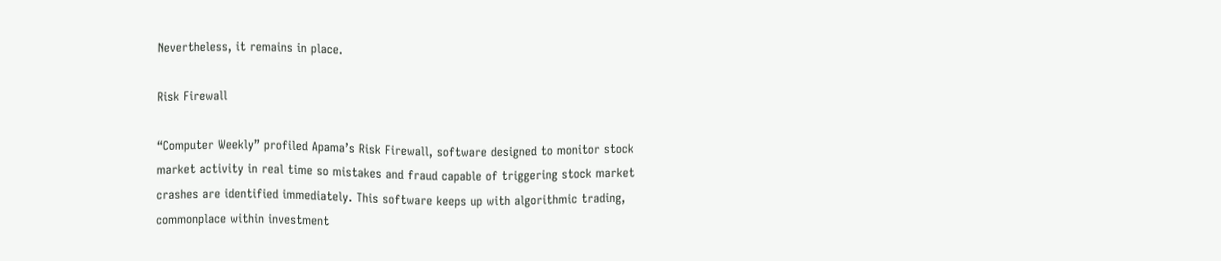Nevertheless, it remains in place.

Risk Firewall

“Computer Weekly” profiled Apama’s Risk Firewall, software designed to monitor stock market activity in real time so mistakes and fraud capable of triggering stock market crashes are identified immediately. This software keeps up with algorithmic trading, commonplace within investment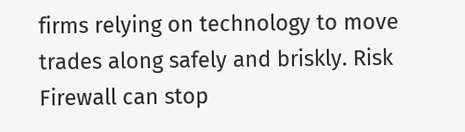firms relying on technology to move trades along safely and briskly. Risk Firewall can stop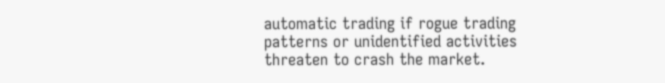automatic trading if rogue trading patterns or unidentified activities threaten to crash the market.